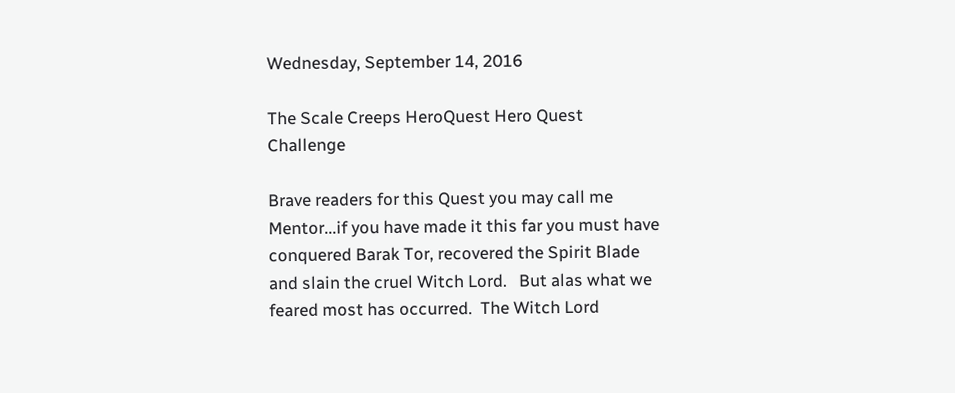Wednesday, September 14, 2016

The Scale Creeps HeroQuest Hero Quest Challenge

Brave readers for this Quest you may call me Mentor...if you have made it this far you must have conquered Barak Tor, recovered the Spirit Blade and slain the cruel Witch Lord.   But alas what we feared most has occurred.  The Witch Lord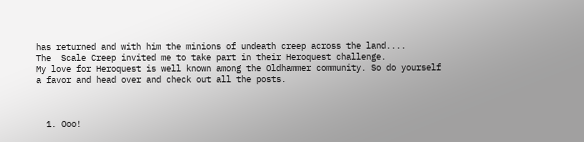has returned and with him the minions of undeath creep across the land....
The  Scale Creep invited me to take part in their Heroquest challenge.
My love for Heroquest is well known among the Oldhammer community. So do yourself a favor and head over and check out all the posts.



  1. Ooo!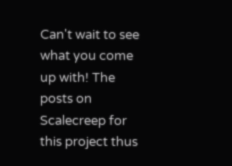Can't wait to see what you come up with! The posts on Scalecreep for this project thus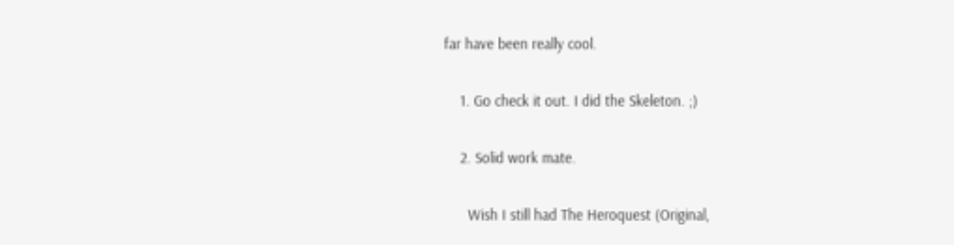far have been really cool.

    1. Go check it out. I did the Skeleton. ;)

    2. Solid work mate.

      Wish I still had The Heroquest (Original,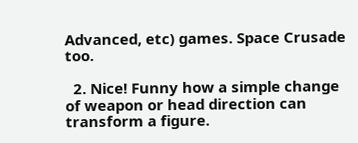Advanced, etc) games. Space Crusade too.

  2. Nice! Funny how a simple change of weapon or head direction can transform a figure.